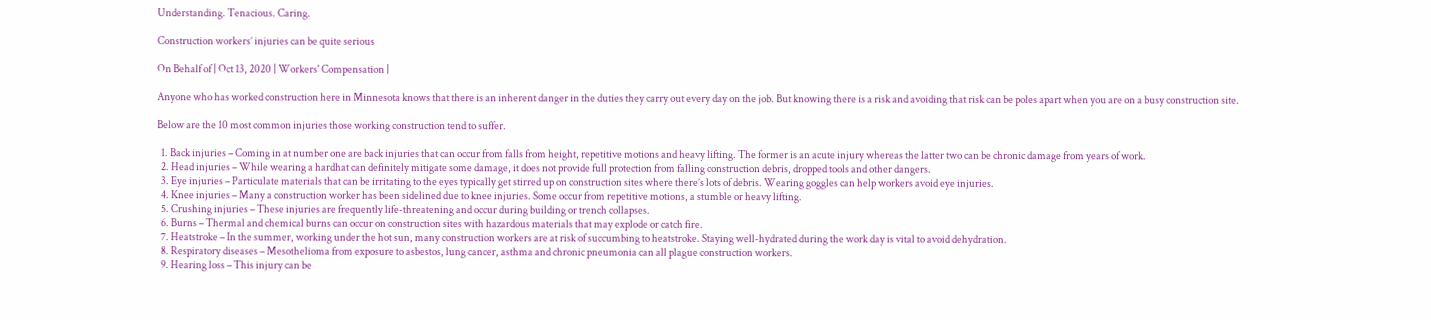Understanding. Tenacious. Caring.

Construction workers’ injuries can be quite serious

On Behalf of | Oct 13, 2020 | Workers' Compensation |

Anyone who has worked construction here in Minnesota knows that there is an inherent danger in the duties they carry out every day on the job. But knowing there is a risk and avoiding that risk can be poles apart when you are on a busy construction site.

Below are the 10 most common injuries those working construction tend to suffer.

  1. Back injuries – Coming in at number one are back injuries that can occur from falls from height, repetitive motions and heavy lifting. The former is an acute injury whereas the latter two can be chronic damage from years of work.
  2. Head injuries – While wearing a hardhat can definitely mitigate some damage, it does not provide full protection from falling construction debris, dropped tools and other dangers.
  3. Eye injuries – Particulate materials that can be irritating to the eyes typically get stirred up on construction sites where there’s lots of debris. Wearing goggles can help workers avoid eye injuries.
  4. Knee injuries – Many a construction worker has been sidelined due to knee injuries. Some occur from repetitive motions, a stumble or heavy lifting.
  5. Crushing injuries – These injuries are frequently life-threatening and occur during building or trench collapses.
  6. Burns – Thermal and chemical burns can occur on construction sites with hazardous materials that may explode or catch fire.
  7. Heatstroke – In the summer, working under the hot sun, many construction workers are at risk of succumbing to heatstroke. Staying well-hydrated during the work day is vital to avoid dehydration.
  8. Respiratory diseases – Mesothelioma from exposure to asbestos, lung cancer, asthma and chronic pneumonia can all plague construction workers.
  9. Hearing loss – This injury can be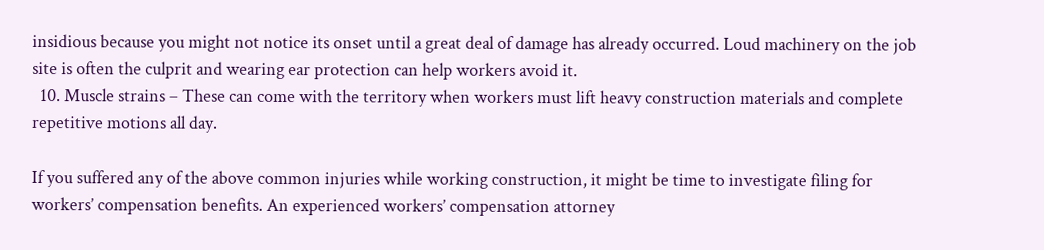insidious because you might not notice its onset until a great deal of damage has already occurred. Loud machinery on the job site is often the culprit and wearing ear protection can help workers avoid it.
  10. Muscle strains – These can come with the territory when workers must lift heavy construction materials and complete repetitive motions all day.

If you suffered any of the above common injuries while working construction, it might be time to investigate filing for workers’ compensation benefits. An experienced workers’ compensation attorney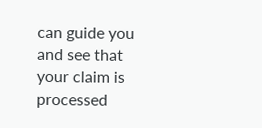can guide you and see that your claim is processed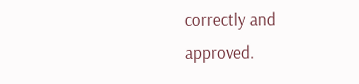correctly and approved.